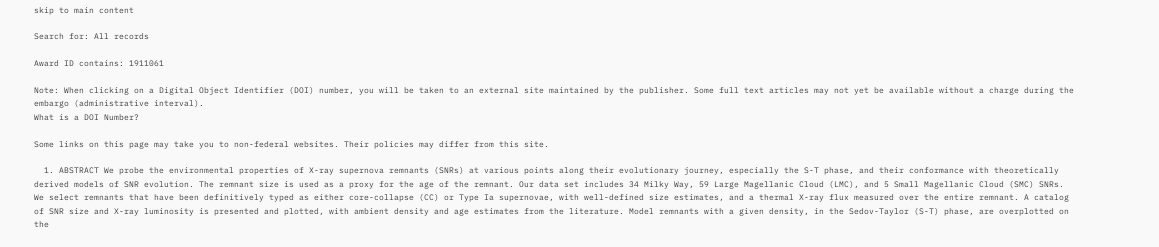skip to main content

Search for: All records

Award ID contains: 1911061

Note: When clicking on a Digital Object Identifier (DOI) number, you will be taken to an external site maintained by the publisher. Some full text articles may not yet be available without a charge during the embargo (administrative interval).
What is a DOI Number?

Some links on this page may take you to non-federal websites. Their policies may differ from this site.

  1. ABSTRACT We probe the environmental properties of X-ray supernova remnants (SNRs) at various points along their evolutionary journey, especially the S-T phase, and their conformance with theoretically derived models of SNR evolution. The remnant size is used as a proxy for the age of the remnant. Our data set includes 34 Milky Way, 59 Large Magellanic Cloud (LMC), and 5 Small Magellanic Cloud (SMC) SNRs. We select remnants that have been definitively typed as either core-collapse (CC) or Type Ia supernovae, with well-defined size estimates, and a thermal X-ray flux measured over the entire remnant. A catalog of SNR size and X-ray luminosity is presented and plotted, with ambient density and age estimates from the literature. Model remnants with a given density, in the Sedov-Taylor (S-T) phase, are overplotted on the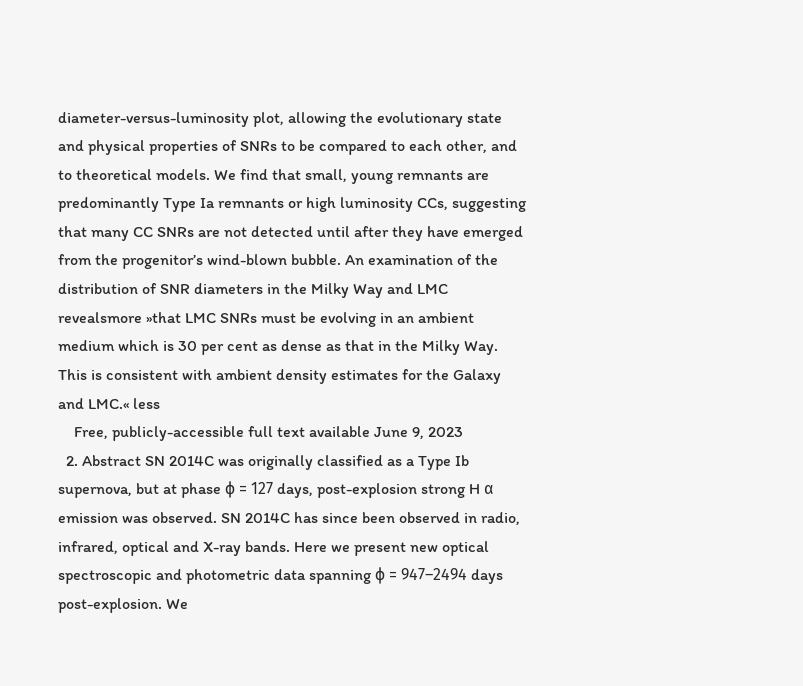diameter-versus-luminosity plot, allowing the evolutionary state and physical properties of SNRs to be compared to each other, and to theoretical models. We find that small, young remnants are predominantly Type Ia remnants or high luminosity CCs, suggesting that many CC SNRs are not detected until after they have emerged from the progenitor’s wind-blown bubble. An examination of the distribution of SNR diameters in the Milky Way and LMC revealsmore »that LMC SNRs must be evolving in an ambient medium which is 30 per cent as dense as that in the Milky Way. This is consistent with ambient density estimates for the Galaxy and LMC.« less
    Free, publicly-accessible full text available June 9, 2023
  2. Abstract SN 2014C was originally classified as a Type Ib supernova, but at phase ϕ = 127 days, post-explosion strong H α emission was observed. SN 2014C has since been observed in radio, infrared, optical and X-ray bands. Here we present new optical spectroscopic and photometric data spanning ϕ = 947–2494 days post-explosion. We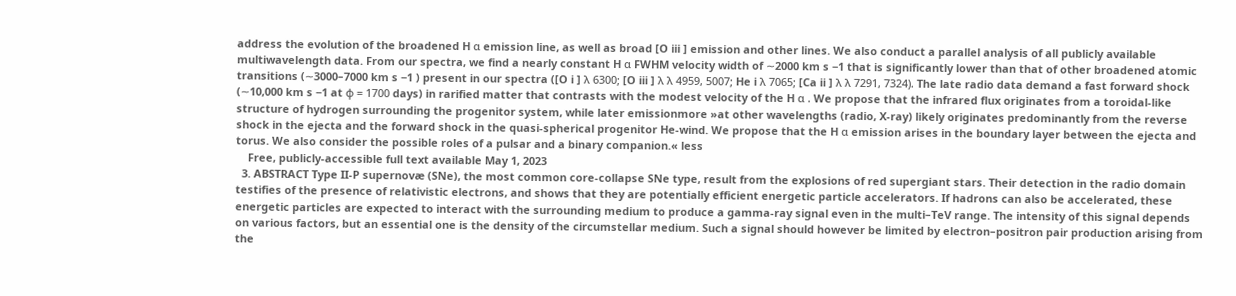address the evolution of the broadened H α emission line, as well as broad [O iii ] emission and other lines. We also conduct a parallel analysis of all publicly available multiwavelength data. From our spectra, we find a nearly constant H α FWHM velocity width of ∼2000 km s −1 that is significantly lower than that of other broadened atomic transitions (∼3000–7000 km s −1 ) present in our spectra ([O i ] λ 6300; [O iii ] λ λ 4959, 5007; He i λ 7065; [Ca ii ] λ λ 7291, 7324). The late radio data demand a fast forward shock (∼10,000 km s −1 at ϕ = 1700 days) in rarified matter that contrasts with the modest velocity of the H α . We propose that the infrared flux originates from a toroidal-like structure of hydrogen surrounding the progenitor system, while later emissionmore »at other wavelengths (radio, X-ray) likely originates predominantly from the reverse shock in the ejecta and the forward shock in the quasi-spherical progenitor He-wind. We propose that the H α emission arises in the boundary layer between the ejecta and torus. We also consider the possible roles of a pulsar and a binary companion.« less
    Free, publicly-accessible full text available May 1, 2023
  3. ABSTRACT Type II-P supernovæ (SNe), the most common core-collapse SNe type, result from the explosions of red supergiant stars. Their detection in the radio domain testifies of the presence of relativistic electrons, and shows that they are potentially efficient energetic particle accelerators. If hadrons can also be accelerated, these energetic particles are expected to interact with the surrounding medium to produce a gamma-ray signal even in the multi–TeV range. The intensity of this signal depends on various factors, but an essential one is the density of the circumstellar medium. Such a signal should however be limited by electron–positron pair production arising from the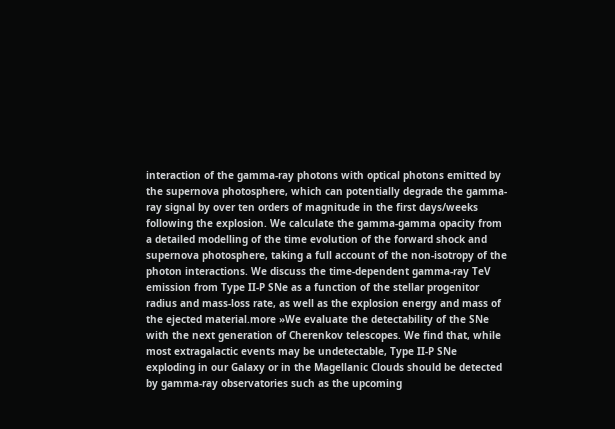interaction of the gamma-ray photons with optical photons emitted by the supernova photosphere, which can potentially degrade the gamma-ray signal by over ten orders of magnitude in the first days/weeks following the explosion. We calculate the gamma-gamma opacity from a detailed modelling of the time evolution of the forward shock and supernova photosphere, taking a full account of the non-isotropy of the photon interactions. We discuss the time-dependent gamma-ray TeV emission from Type II-P SNe as a function of the stellar progenitor radius and mass-loss rate, as well as the explosion energy and mass of the ejected material.more »We evaluate the detectability of the SNe with the next generation of Cherenkov telescopes. We find that, while most extragalactic events may be undetectable, Type II-P SNe exploding in our Galaxy or in the Magellanic Clouds should be detected by gamma-ray observatories such as the upcoming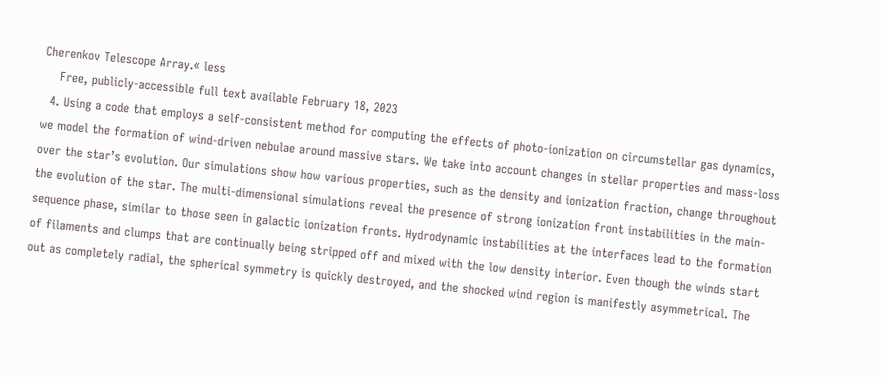Cherenkov Telescope Array.« less
    Free, publicly-accessible full text available February 18, 2023
  4. Using a code that employs a self-consistent method for computing the effects of photo-ionization on circumstellar gas dynamics, we model the formation of wind-driven nebulae around massive stars. We take into account changes in stellar properties and mass-loss over the star’s evolution. Our simulations show how various properties, such as the density and ionization fraction, change throughout the evolution of the star. The multi-dimensional simulations reveal the presence of strong ionization front instabilities in the main-sequence phase, similar to those seen in galactic ionization fronts. Hydrodynamic instabilities at the interfaces lead to the formation of filaments and clumps that are continually being stripped off and mixed with the low density interior. Even though the winds start out as completely radial, the spherical symmetry is quickly destroyed, and the shocked wind region is manifestly asymmetrical. The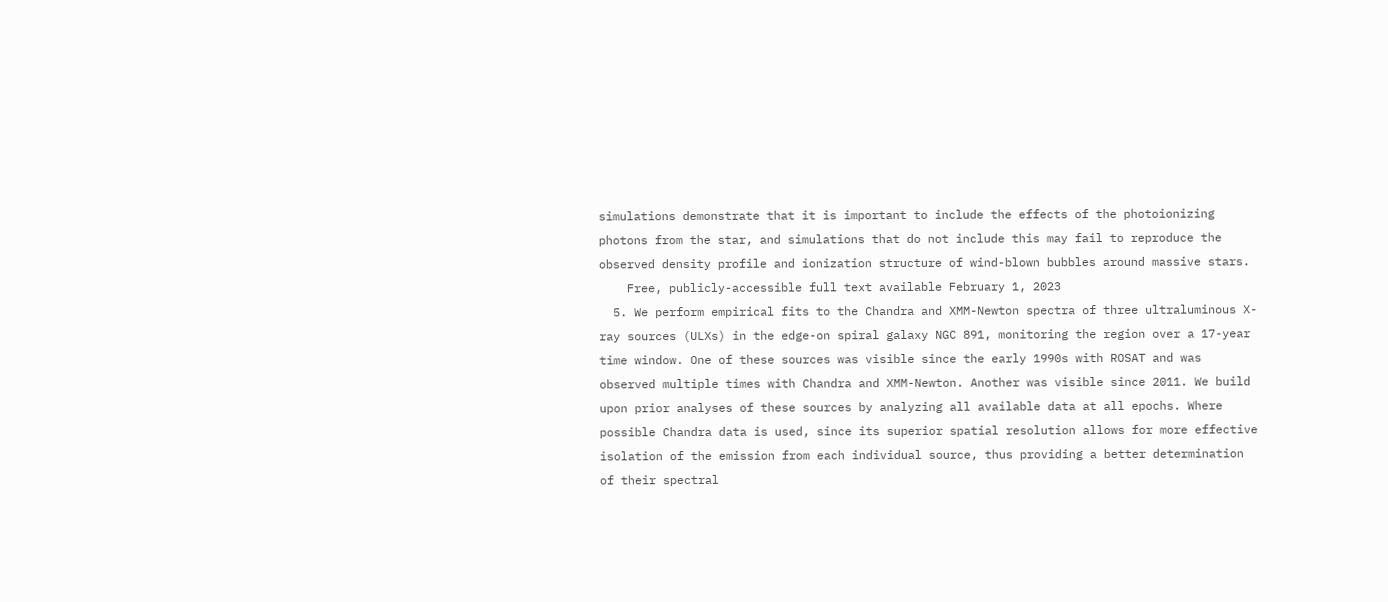simulations demonstrate that it is important to include the effects of the photoionizing photons from the star, and simulations that do not include this may fail to reproduce the observed density profile and ionization structure of wind-blown bubbles around massive stars.
    Free, publicly-accessible full text available February 1, 2023
  5. We perform empirical fits to the Chandra and XMM-Newton spectra of three ultraluminous X-ray sources (ULXs) in the edge-on spiral galaxy NGC 891, monitoring the region over a 17-year time window. One of these sources was visible since the early 1990s with ROSAT and was observed multiple times with Chandra and XMM-Newton. Another was visible since 2011. We build upon prior analyses of these sources by analyzing all available data at all epochs. Where possible Chandra data is used, since its superior spatial resolution allows for more effective isolation of the emission from each individual source, thus providing a better determination of their spectral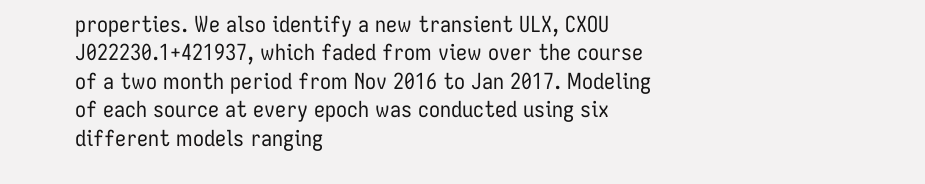properties. We also identify a new transient ULX, CXOU J022230.1+421937, which faded from view over the course of a two month period from Nov 2016 to Jan 2017. Modeling of each source at every epoch was conducted using six different models ranging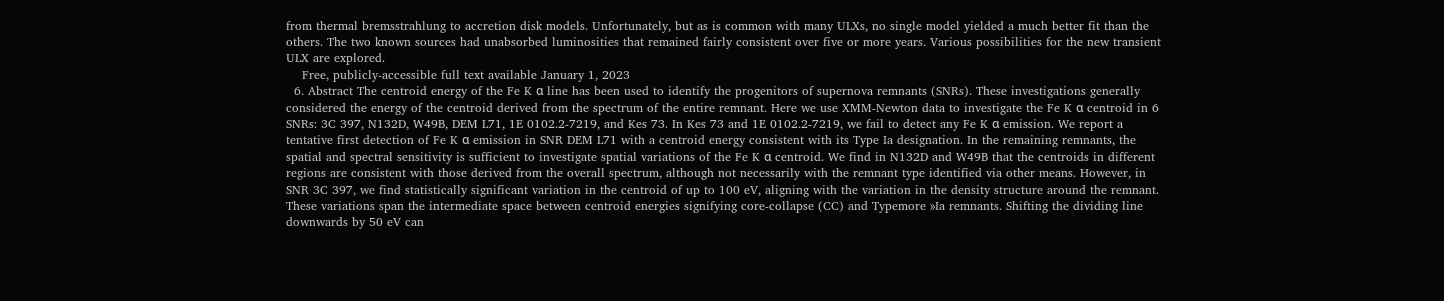from thermal bremsstrahlung to accretion disk models. Unfortunately, but as is common with many ULXs, no single model yielded a much better fit than the others. The two known sources had unabsorbed luminosities that remained fairly consistent over five or more years. Various possibilities for the new transient ULX are explored.
    Free, publicly-accessible full text available January 1, 2023
  6. Abstract The centroid energy of the Fe K α line has been used to identify the progenitors of supernova remnants (SNRs). These investigations generally considered the energy of the centroid derived from the spectrum of the entire remnant. Here we use XMM-Newton data to investigate the Fe K α centroid in 6 SNRs: 3C 397, N132D, W49B, DEM L71, 1E 0102.2-7219, and Kes 73. In Kes 73 and 1E 0102.2-7219, we fail to detect any Fe K α emission. We report a tentative first detection of Fe K α emission in SNR DEM L71 with a centroid energy consistent with its Type Ia designation. In the remaining remnants, the spatial and spectral sensitivity is sufficient to investigate spatial variations of the Fe K α centroid. We find in N132D and W49B that the centroids in different regions are consistent with those derived from the overall spectrum, although not necessarily with the remnant type identified via other means. However, in SNR 3C 397, we find statistically significant variation in the centroid of up to 100 eV, aligning with the variation in the density structure around the remnant. These variations span the intermediate space between centroid energies signifying core-collapse (CC) and Typemore »Ia remnants. Shifting the dividing line downwards by 50 eV can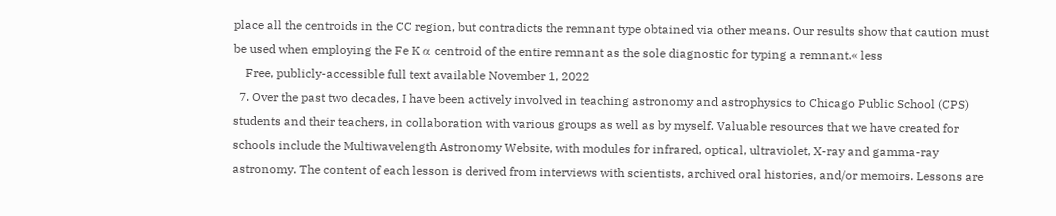place all the centroids in the CC region, but contradicts the remnant type obtained via other means. Our results show that caution must be used when employing the Fe K α centroid of the entire remnant as the sole diagnostic for typing a remnant.« less
    Free, publicly-accessible full text available November 1, 2022
  7. Over the past two decades, I have been actively involved in teaching astronomy and astrophysics to Chicago Public School (CPS) students and their teachers, in collaboration with various groups as well as by myself. Valuable resources that we have created for schools include the Multiwavelength Astronomy Website, with modules for infrared, optical, ultraviolet, X-ray and gamma-ray astronomy. The content of each lesson is derived from interviews with scientists, archived oral histories, and/or memoirs. Lessons are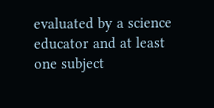evaluated by a science educator and at least one subject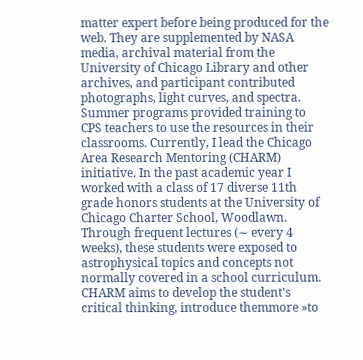matter expert before being produced for the web. They are supplemented by NASA media, archival material from the University of Chicago Library and other archives, and participant contributed photographs, light curves, and spectra. Summer programs provided training to CPS teachers to use the resources in their classrooms. Currently, I lead the Chicago Area Research Mentoring (CHARM) initiative. In the past academic year I worked with a class of 17 diverse 11th grade honors students at the University of Chicago Charter School, Woodlawn. Through frequent lectures (∼ every 4 weeks), these students were exposed to astrophysical topics and concepts not normally covered in a school curriculum. CHARM aims to develop the student's critical thinking, introduce themmore »to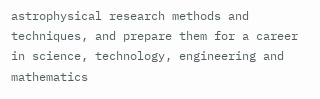astrophysical research methods and techniques, and prepare them for a career in science, technology, engineering and mathematics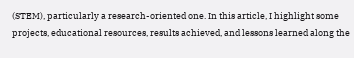(STEM), particularly a research-oriented one. In this article, I highlight some projects, educational resources, results achieved, and lessons learned along the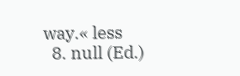way.« less
  8. null (Ed.)